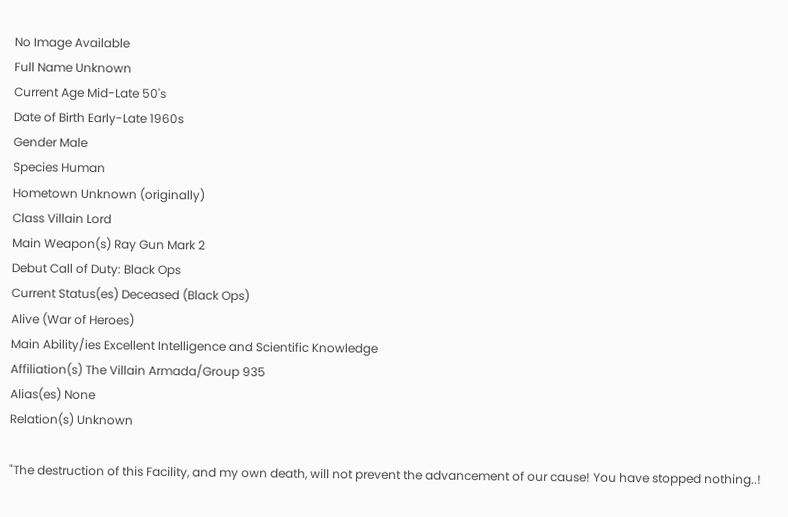No Image Available
Full Name Unknown
Current Age Mid-Late 50's
Date of Birth Early-Late 1960s
Gender Male
Species Human
Hometown Unknown (originally)
Class Villain Lord
Main Weapon(s) Ray Gun Mark 2
Debut Call of Duty: Black Ops
Current Status(es) Deceased (Black Ops)
Alive (War of Heroes)
Main Ability/ies Excellent Intelligence and Scientific Knowledge
Affiliation(s) The Villain Armada/Group 935
Alias(es) None
Relation(s) Unknown

"The destruction of this Facility, and my own death, will not prevent the advancement of our cause! You have stopped nothing..!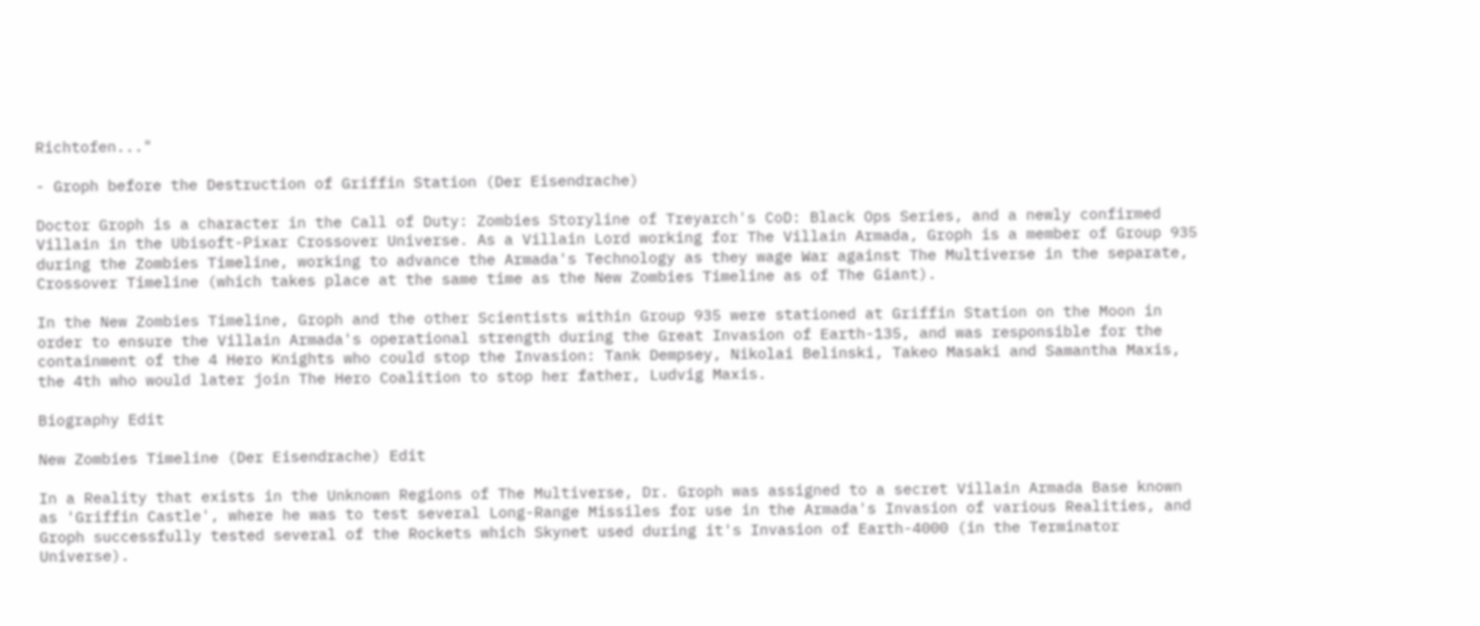Richtofen..."

- Groph before the Destruction of Griffin Station (Der Eisendrache)

Doctor Groph is a character in the Call of Duty: Zombies Storyline of Treyarch's CoD: Black Ops Series, and a newly confirmed Villain in the Ubisoft-Pixar Crossover Universe. As a Villain Lord working for The Villain Armada, Groph is a member of Group 935 during the Zombies Timeline, working to advance the Armada's Technology as they wage War against The Multiverse in the separate, Crossover Timeline (which takes place at the same time as the New Zombies Timeline as of The Giant).

In the New Zombies Timeline, Groph and the other Scientists within Group 935 were stationed at Griffin Station on the Moon in order to ensure the Villain Armada's operational strength during the Great Invasion of Earth-135, and was responsible for the containment of the 4 Hero Knights who could stop the Invasion: Tank Dempsey, Nikolai Belinski, Takeo Masaki and Samantha Maxis, the 4th who would later join The Hero Coalition to stop her father, Ludvig Maxis.

Biography Edit

New Zombies Timeline (Der Eisendrache) Edit

In a Reality that exists in the Unknown Regions of The Multiverse, Dr. Groph was assigned to a secret Villain Armada Base known as 'Griffin Castle', where he was to test several Long-Range Missiles for use in the Armada's Invasion of various Realities, and Groph successfully tested several of the Rockets which Skynet used during it's Invasion of Earth-4000 (in the Terminator Universe).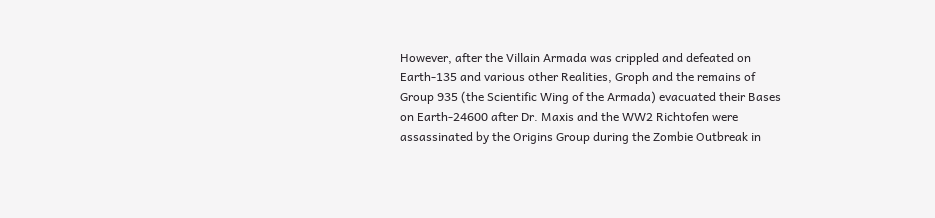However, after the Villain Armada was crippled and defeated on Earth-135 and various other Realities, Groph and the remains of Group 935 (the Scientific Wing of the Armada) evacuated their Bases on Earth-24600 after Dr. Maxis and the WW2 Richtofen were assassinated by the Origins Group during the Zombie Outbreak in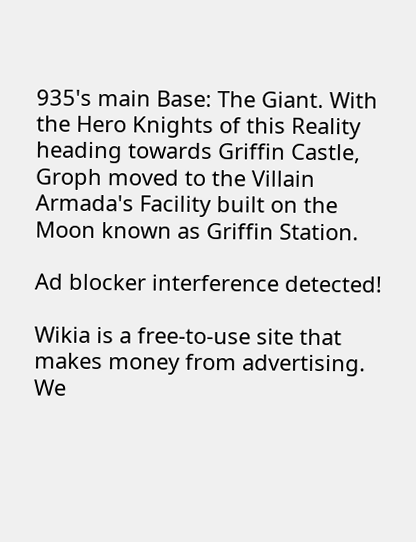935's main Base: The Giant. With the Hero Knights of this Reality heading towards Griffin Castle, Groph moved to the Villain Armada's Facility built on the Moon known as Griffin Station.

Ad blocker interference detected!

Wikia is a free-to-use site that makes money from advertising. We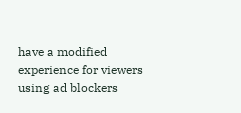have a modified experience for viewers using ad blockers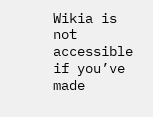Wikia is not accessible if you’ve made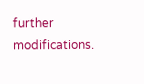further modifications.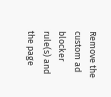Remove the custom ad blocker rule(s) and the page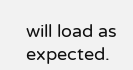will load as expected.